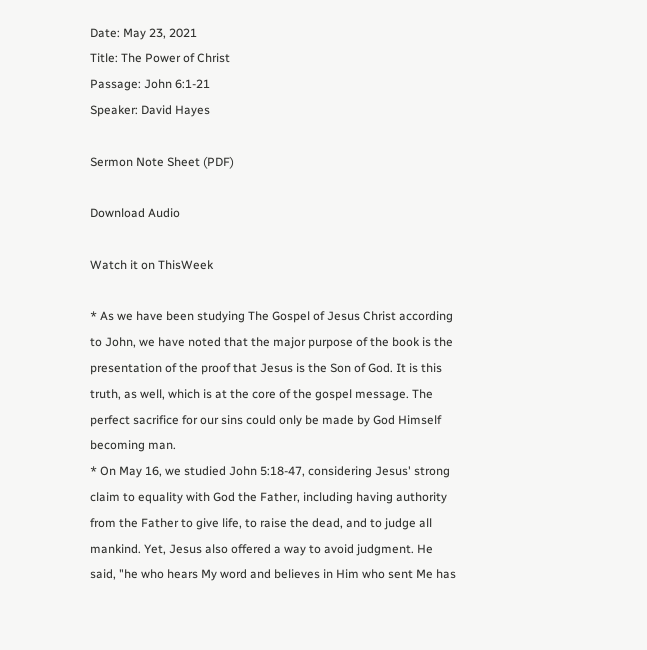Date: May 23, 2021
Title: The Power of Christ
Passage: John 6:1-21
Speaker: David Hayes

Sermon Note Sheet (PDF)

Download Audio

Watch it on ThisWeek

* As we have been studying The Gospel of Jesus Christ according to John, we have noted that the major purpose of the book is the presentation of the proof that Jesus is the Son of God. It is this truth, as well, which is at the core of the gospel message. The perfect sacrifice for our sins could only be made by God Himself becoming man.
* On May 16, we studied John 5:18-47, considering Jesus' strong claim to equality with God the Father, including having authority from the Father to give life, to raise the dead, and to judge all mankind. Yet, Jesus also offered a way to avoid judgment. He said, "he who hears My word and believes in Him who sent Me has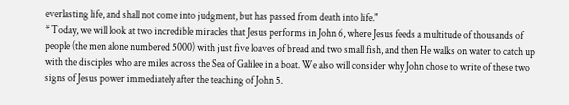everlasting life, and shall not come into judgment, but has passed from death into life."
* Today, we will look at two incredible miracles that Jesus performs in John 6, where Jesus feeds a multitude of thousands of people (the men alone numbered 5000) with just five loaves of bread and two small fish, and then He walks on water to catch up with the disciples who are miles across the Sea of Galilee in a boat. We also will consider why John chose to write of these two signs of Jesus power immediately after the teaching of John 5.